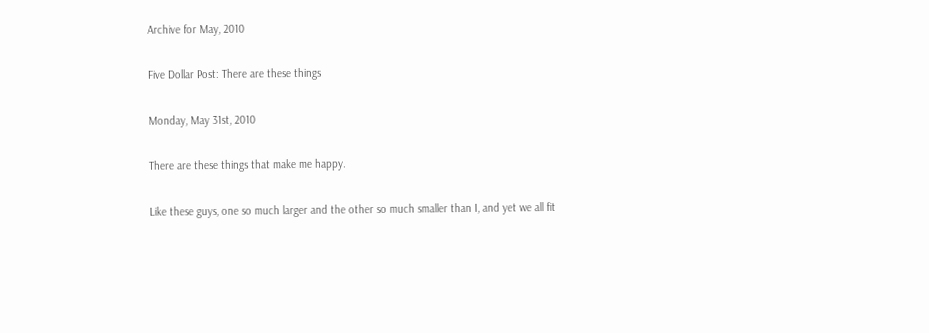Archive for May, 2010

Five Dollar Post: There are these things

Monday, May 31st, 2010

There are these things that make me happy.

Like these guys, one so much larger and the other so much smaller than I, and yet we all fit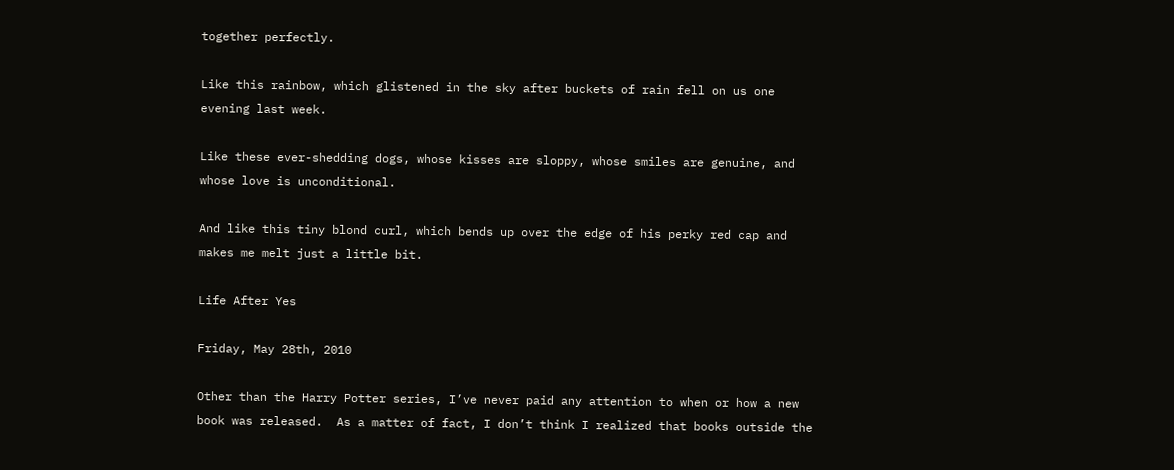together perfectly.

Like this rainbow, which glistened in the sky after buckets of rain fell on us one evening last week.

Like these ever-shedding dogs, whose kisses are sloppy, whose smiles are genuine, and whose love is unconditional.

And like this tiny blond curl, which bends up over the edge of his perky red cap and makes me melt just a little bit.

Life After Yes

Friday, May 28th, 2010

Other than the Harry Potter series, I’ve never paid any attention to when or how a new book was released.  As a matter of fact, I don’t think I realized that books outside the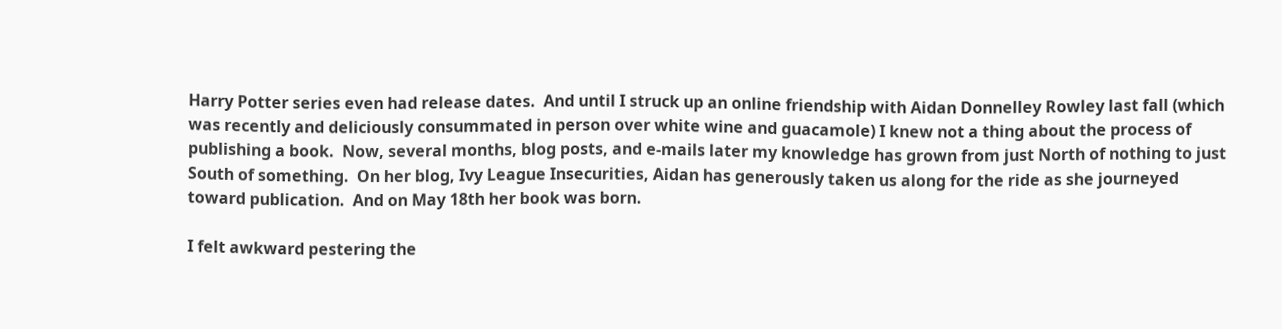Harry Potter series even had release dates.  And until I struck up an online friendship with Aidan Donnelley Rowley last fall (which was recently and deliciously consummated in person over white wine and guacamole) I knew not a thing about the process of publishing a book.  Now, several months, blog posts, and e-mails later my knowledge has grown from just North of nothing to just South of something.  On her blog, Ivy League Insecurities, Aidan has generously taken us along for the ride as she journeyed toward publication.  And on May 18th her book was born.

I felt awkward pestering the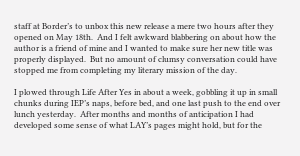staff at Border’s to unbox this new release a mere two hours after they opened on May 18th.  And I felt awkward blabbering on about how the author is a friend of mine and I wanted to make sure her new title was properly displayed.  But no amount of clumsy conversation could have stopped me from completing my literary mission of the day.

I plowed through Life After Yes in about a week, gobbling it up in small chunks during IEP’s naps, before bed, and one last push to the end over lunch yesterday.  After months and months of anticipation I had developed some sense of what LAY’s pages might hold, but for the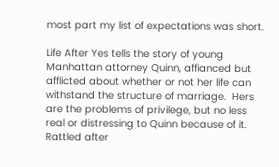most part my list of expectations was short.

Life After Yes tells the story of young Manhattan attorney Quinn, affianced but afflicted about whether or not her life can withstand the structure of marriage.  Hers are the problems of privilege, but no less real or distressing to Quinn because of it.  Rattled after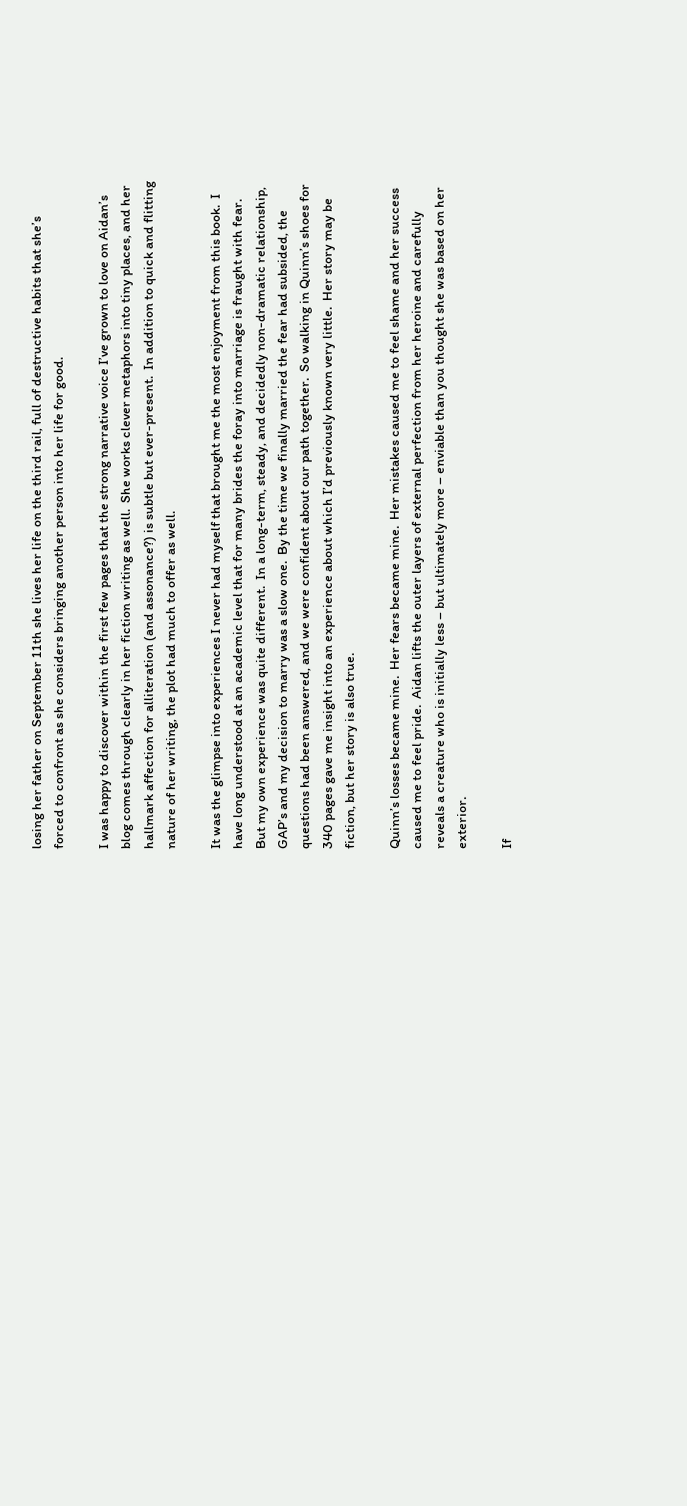losing her father on September 11th she lives her life on the third rail, full of destructive habits that she’s forced to confront as she considers bringing another person into her life for good.

I was happy to discover within the first few pages that the strong narrative voice I’ve grown to love on Aidan’s blog comes through clearly in her fiction writing as well.  She works clever metaphors into tiny places, and her hallmark affection for alliteration (and assonance?) is subtle but ever-present.  In addition to quick and flitting nature of her writing, the plot had much to offer as well.

It was the glimpse into experiences I never had myself that brought me the most enjoyment from this book.  I have long understood at an academic level that for many brides the foray into marriage is fraught with fear.  But my own experience was quite different.  In a long-term, steady, and decidedly non-dramatic relationship, GAP’s and my decision to marry was a slow one.  By the time we finally married the fear had subsided, the questions had been answered, and we were confident about our path together.  So walking in Quinn’s shoes for 340 pages gave me insight into an experience about which I’d previously known very little.  Her story may be fiction, but her story is also true.

Quinn’s losses became mine.  Her fears became mine.  Her mistakes caused me to feel shame and her success caused me to feel pride.  Aidan lifts the outer layers of external perfection from her heroine and carefully reveals a creature who is initially less – but ultimately more – enviable than you thought she was based on her exterior.

If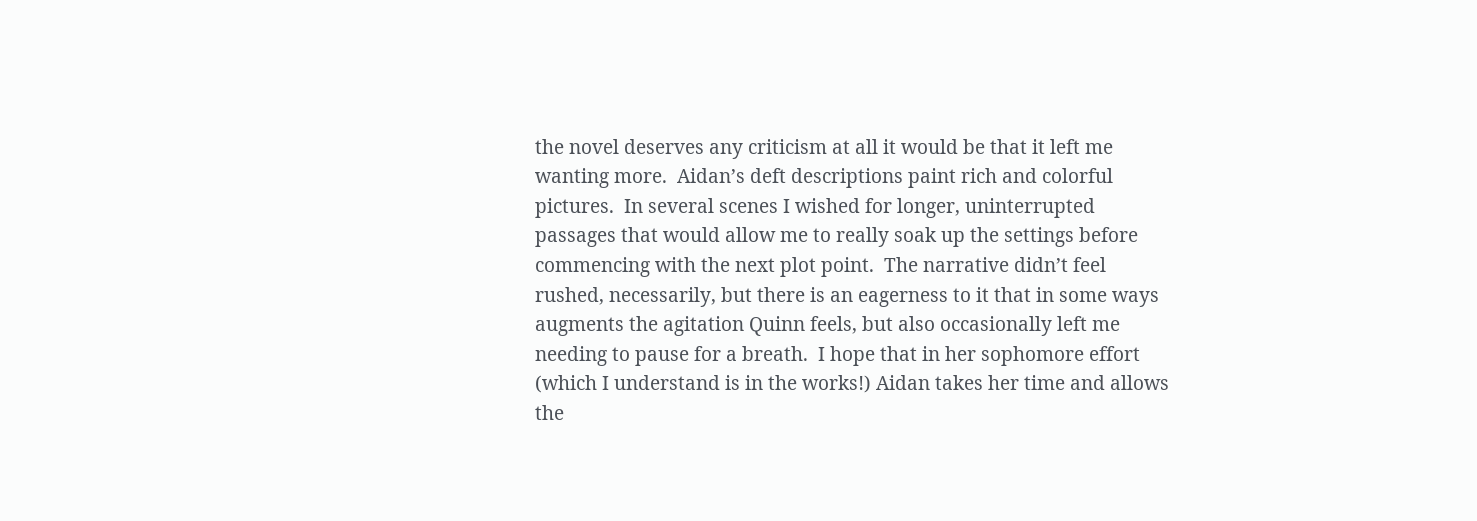the novel deserves any criticism at all it would be that it left me wanting more.  Aidan’s deft descriptions paint rich and colorful pictures.  In several scenes I wished for longer, uninterrupted passages that would allow me to really soak up the settings before commencing with the next plot point.  The narrative didn’t feel rushed, necessarily, but there is an eagerness to it that in some ways augments the agitation Quinn feels, but also occasionally left me needing to pause for a breath.  I hope that in her sophomore effort (which I understand is in the works!) Aidan takes her time and allows the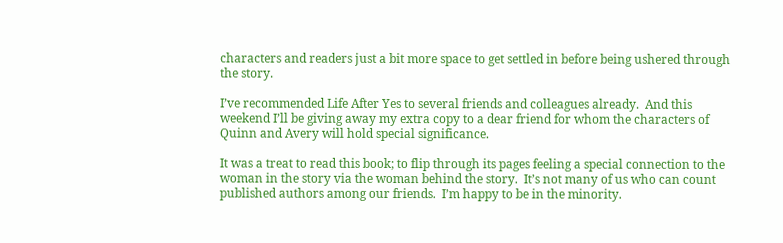characters and readers just a bit more space to get settled in before being ushered through the story.

I’ve recommended Life After Yes to several friends and colleagues already.  And this weekend I’ll be giving away my extra copy to a dear friend for whom the characters of Quinn and Avery will hold special significance.

It was a treat to read this book; to flip through its pages feeling a special connection to the woman in the story via the woman behind the story.  It’s not many of us who can count published authors among our friends.  I’m happy to be in the minority.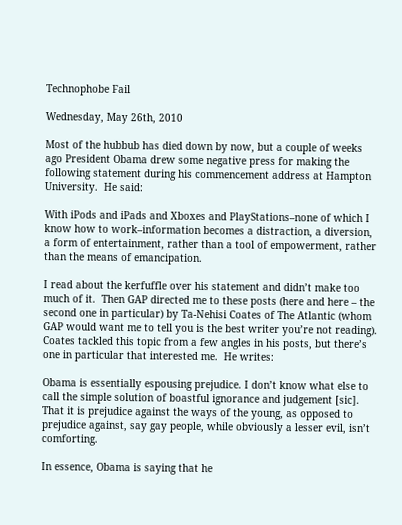Technophobe Fail

Wednesday, May 26th, 2010

Most of the hubbub has died down by now, but a couple of weeks ago President Obama drew some negative press for making the following statement during his commencement address at Hampton University.  He said:

With iPods and iPads and Xboxes and PlayStations–none of which I know how to work–information becomes a distraction, a diversion, a form of entertainment, rather than a tool of empowerment, rather than the means of emancipation.

I read about the kerfuffle over his statement and didn’t make too much of it.  Then GAP directed me to these posts (here and here – the second one in particular) by Ta-Nehisi Coates of The Atlantic (whom GAP would want me to tell you is the best writer you’re not reading).  Coates tackled this topic from a few angles in his posts, but there’s one in particular that interested me.  He writes:

Obama is essentially espousing prejudice. I don’t know what else to call the simple solution of boastful ignorance and judgement [sic]. That it is prejudice against the ways of the young, as opposed to prejudice against, say gay people, while obviously a lesser evil, isn’t comforting.

In essence, Obama is saying that he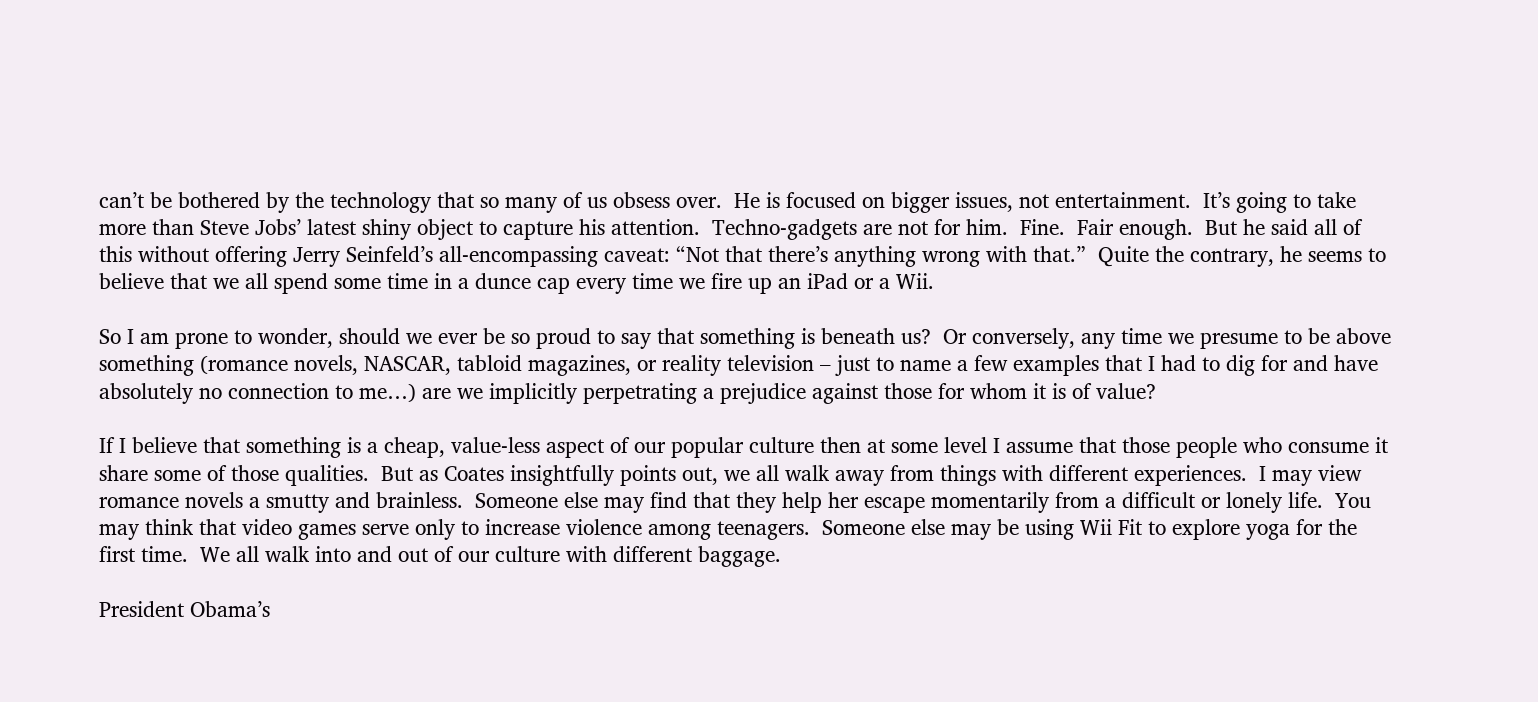can’t be bothered by the technology that so many of us obsess over.  He is focused on bigger issues, not entertainment.  It’s going to take more than Steve Jobs’ latest shiny object to capture his attention.  Techno-gadgets are not for him.  Fine.  Fair enough.  But he said all of this without offering Jerry Seinfeld’s all-encompassing caveat: “Not that there’s anything wrong with that.”  Quite the contrary, he seems to believe that we all spend some time in a dunce cap every time we fire up an iPad or a Wii.

So I am prone to wonder, should we ever be so proud to say that something is beneath us?  Or conversely, any time we presume to be above something (romance novels, NASCAR, tabloid magazines, or reality television – just to name a few examples that I had to dig for and have absolutely no connection to me…) are we implicitly perpetrating a prejudice against those for whom it is of value?

If I believe that something is a cheap, value-less aspect of our popular culture then at some level I assume that those people who consume it share some of those qualities.  But as Coates insightfully points out, we all walk away from things with different experiences.  I may view romance novels a smutty and brainless.  Someone else may find that they help her escape momentarily from a difficult or lonely life.  You may think that video games serve only to increase violence among teenagers.  Someone else may be using Wii Fit to explore yoga for the first time.  We all walk into and out of our culture with different baggage.

President Obama’s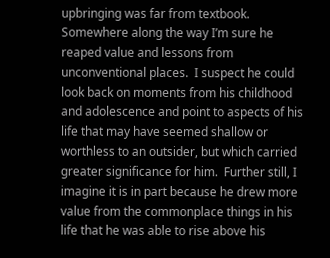upbringing was far from textbook.  Somewhere along the way I’m sure he reaped value and lessons from unconventional places.  I suspect he could look back on moments from his childhood and adolescence and point to aspects of his life that may have seemed shallow or worthless to an outsider, but which carried greater significance for him.  Further still, I imagine it is in part because he drew more value from the commonplace things in his life that he was able to rise above his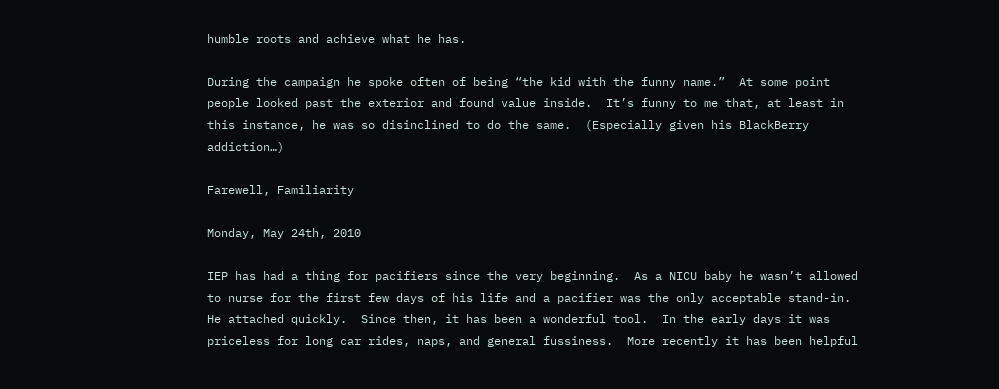humble roots and achieve what he has.

During the campaign he spoke often of being “the kid with the funny name.”  At some point people looked past the exterior and found value inside.  It’s funny to me that, at least in this instance, he was so disinclined to do the same.  (Especially given his BlackBerry addiction…)

Farewell, Familiarity

Monday, May 24th, 2010

IEP has had a thing for pacifiers since the very beginning.  As a NICU baby he wasn’t allowed to nurse for the first few days of his life and a pacifier was the only acceptable stand-in.  He attached quickly.  Since then, it has been a wonderful tool.  In the early days it was priceless for long car rides, naps, and general fussiness.  More recently it has been helpful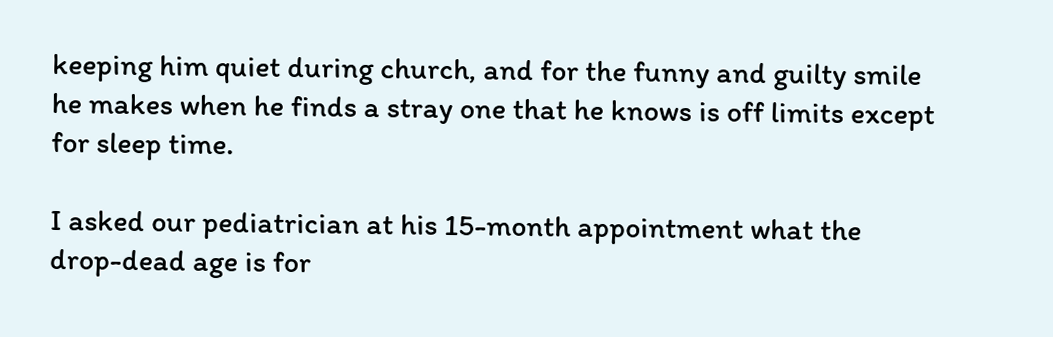keeping him quiet during church, and for the funny and guilty smile he makes when he finds a stray one that he knows is off limits except for sleep time.

I asked our pediatrician at his 15-month appointment what the drop-dead age is for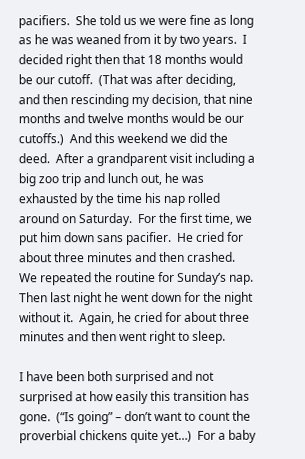pacifiers.  She told us we were fine as long as he was weaned from it by two years.  I decided right then that 18 months would be our cutoff.  (That was after deciding, and then rescinding my decision, that nine months and twelve months would be our cutoffs.)  And this weekend we did the deed.  After a grandparent visit including a big zoo trip and lunch out, he was exhausted by the time his nap rolled around on Saturday.  For the first time, we put him down sans pacifier.  He cried for about three minutes and then crashed.  We repeated the routine for Sunday’s nap.  Then last night he went down for the night without it.  Again, he cried for about three minutes and then went right to sleep.

I have been both surprised and not surprised at how easily this transition has gone.  (“Is going” – don’t want to count the proverbial chickens quite yet…)  For a baby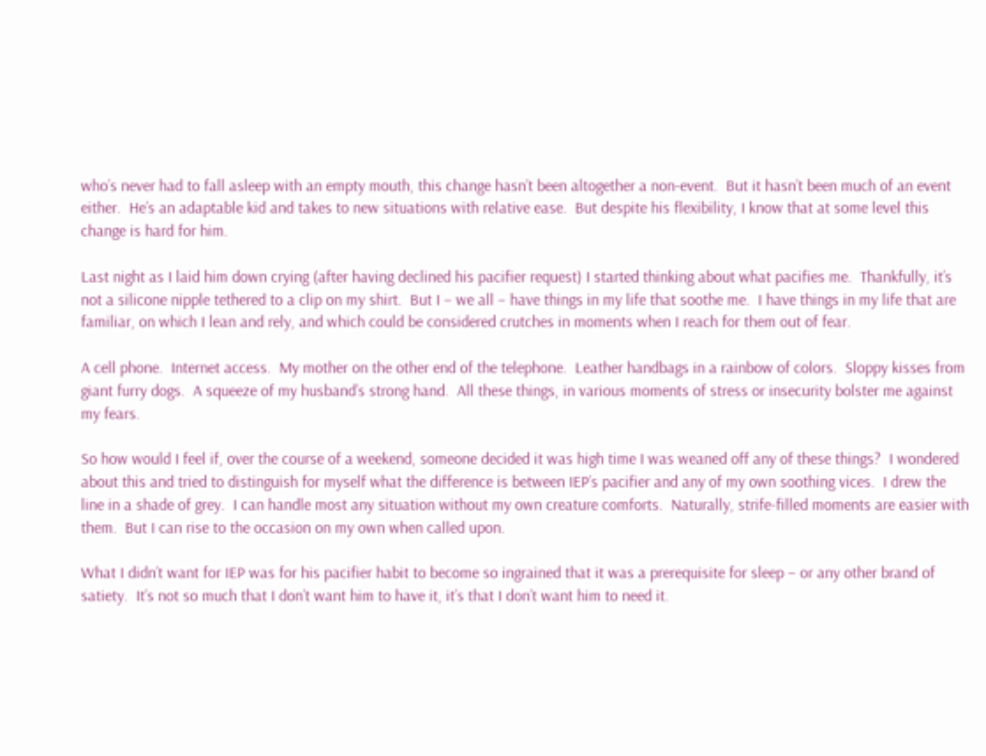who’s never had to fall asleep with an empty mouth, this change hasn’t been altogether a non-event.  But it hasn’t been much of an event either.  He’s an adaptable kid and takes to new situations with relative ease.  But despite his flexibility, I know that at some level this change is hard for him.

Last night as I laid him down crying (after having declined his pacifier request) I started thinking about what pacifies me.  Thankfully, it’s not a silicone nipple tethered to a clip on my shirt.  But I – we all – have things in my life that soothe me.  I have things in my life that are familiar, on which I lean and rely, and which could be considered crutches in moments when I reach for them out of fear.

A cell phone.  Internet access.  My mother on the other end of the telephone.  Leather handbags in a rainbow of colors.  Sloppy kisses from giant furry dogs.  A squeeze of my husband’s strong hand.  All these things, in various moments of stress or insecurity bolster me against my fears.

So how would I feel if, over the course of a weekend, someone decided it was high time I was weaned off any of these things?  I wondered about this and tried to distinguish for myself what the difference is between IEP’s pacifier and any of my own soothing vices.  I drew the line in a shade of grey.  I can handle most any situation without my own creature comforts.  Naturally, strife-filled moments are easier with them.  But I can rise to the occasion on my own when called upon.

What I didn’t want for IEP was for his pacifier habit to become so ingrained that it was a prerequisite for sleep – or any other brand of satiety.  It’s not so much that I don’t want him to have it, it’s that I don’t want him to need it.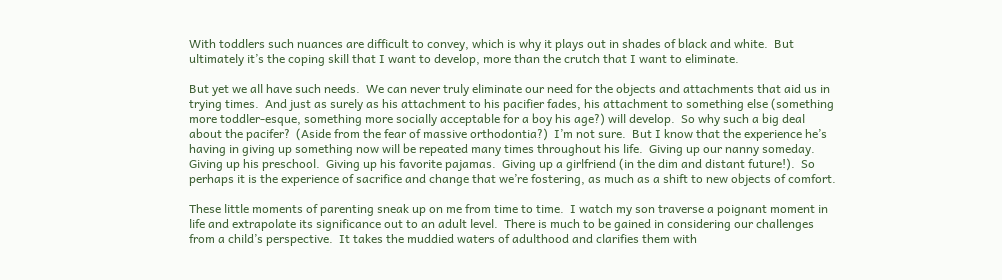With toddlers such nuances are difficult to convey, which is why it plays out in shades of black and white.  But ultimately it’s the coping skill that I want to develop, more than the crutch that I want to eliminate.

But yet we all have such needs.  We can never truly eliminate our need for the objects and attachments that aid us in trying times.  And just as surely as his attachment to his pacifier fades, his attachment to something else (something more toddler-esque, something more socially acceptable for a boy his age?) will develop.  So why such a big deal about the pacifer?  (Aside from the fear of massive orthodontia?)  I’m not sure.  But I know that the experience he’s having in giving up something now will be repeated many times throughout his life.  Giving up our nanny someday.  Giving up his preschool.  Giving up his favorite pajamas.  Giving up a girlfriend (in the dim and distant future!).  So perhaps it is the experience of sacrifice and change that we’re fostering, as much as a shift to new objects of comfort.

These little moments of parenting sneak up on me from time to time.  I watch my son traverse a poignant moment in life and extrapolate its significance out to an adult level.  There is much to be gained in considering our challenges from a child’s perspective.  It takes the muddied waters of adulthood and clarifies them with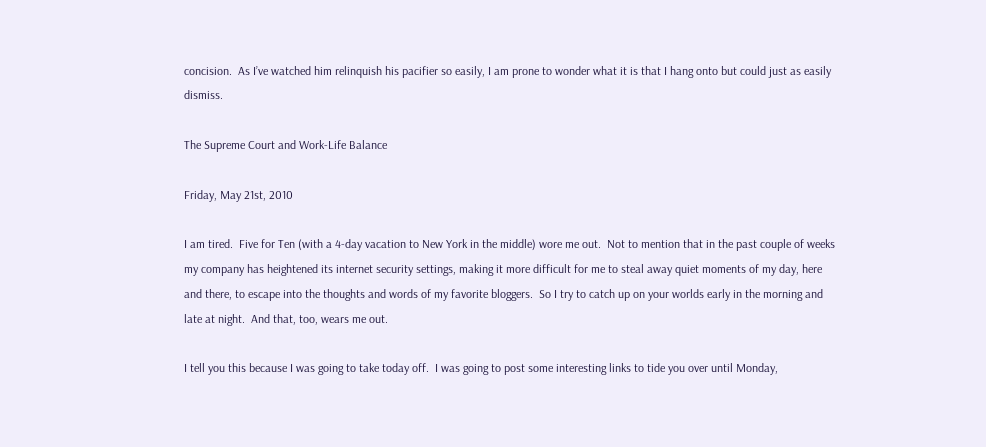concision.  As I’ve watched him relinquish his pacifier so easily, I am prone to wonder what it is that I hang onto but could just as easily dismiss.

The Supreme Court and Work-Life Balance

Friday, May 21st, 2010

I am tired.  Five for Ten (with a 4-day vacation to New York in the middle) wore me out.  Not to mention that in the past couple of weeks my company has heightened its internet security settings, making it more difficult for me to steal away quiet moments of my day, here and there, to escape into the thoughts and words of my favorite bloggers.  So I try to catch up on your worlds early in the morning and late at night.  And that, too, wears me out.

I tell you this because I was going to take today off.  I was going to post some interesting links to tide you over until Monday,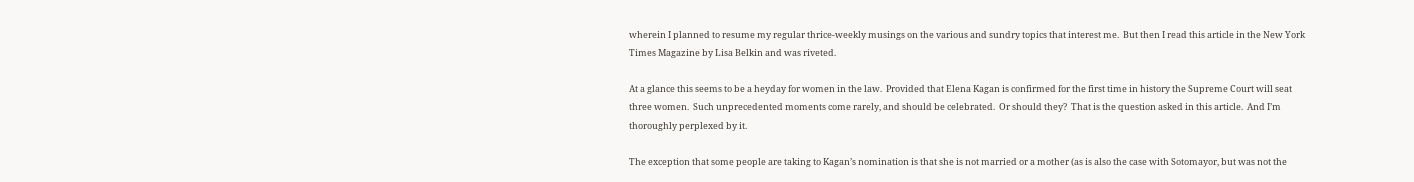wherein I planned to resume my regular thrice-weekly musings on the various and sundry topics that interest me.  But then I read this article in the New York Times Magazine by Lisa Belkin and was riveted.

At a glance this seems to be a heyday for women in the law.  Provided that Elena Kagan is confirmed for the first time in history the Supreme Court will seat three women.  Such unprecedented moments come rarely, and should be celebrated.  Or should they?  That is the question asked in this article.  And I’m thoroughly perplexed by it.

The exception that some people are taking to Kagan’s nomination is that she is not married or a mother (as is also the case with Sotomayor, but was not the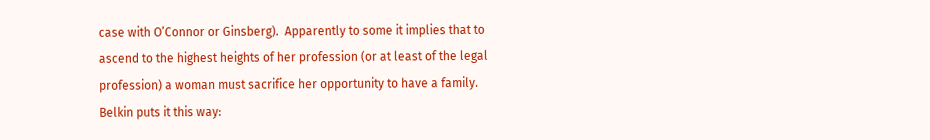case with O’Connor or Ginsberg).  Apparently to some it implies that to ascend to the highest heights of her profession (or at least of the legal profession) a woman must sacrifice her opportunity to have a family.  Belkin puts it this way: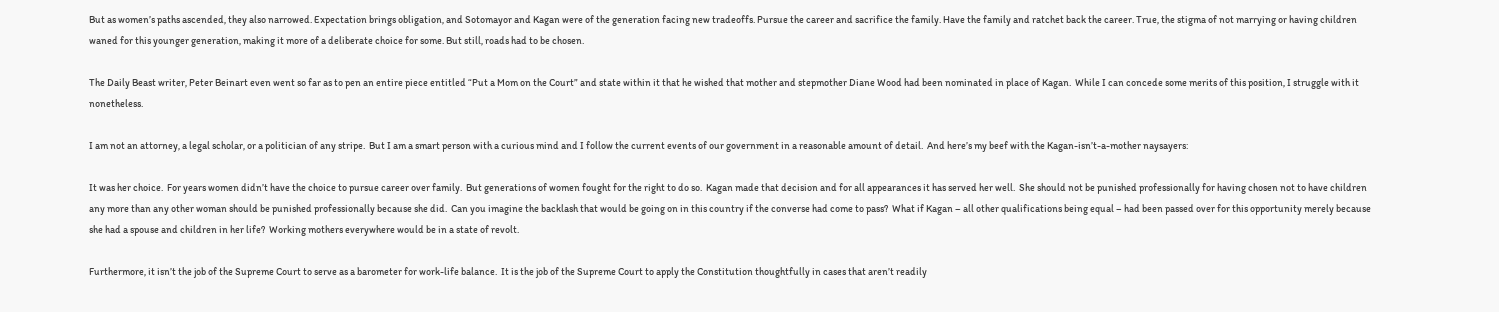But as women’s paths ascended, they also narrowed. Expectation brings obligation, and Sotomayor and Kagan were of the generation facing new tradeoffs. Pursue the career and sacrifice the family. Have the family and ratchet back the career. True, the stigma of not marrying or having children waned for this younger generation, making it more of a deliberate choice for some. But still, roads had to be chosen.

The Daily Beast writer, Peter Beinart even went so far as to pen an entire piece entitled “Put a Mom on the Court” and state within it that he wished that mother and stepmother Diane Wood had been nominated in place of Kagan.  While I can concede some merits of this position, I struggle with it nonetheless.

I am not an attorney, a legal scholar, or a politician of any stripe.  But I am a smart person with a curious mind and I follow the current events of our government in a reasonable amount of detail.  And here’s my beef with the Kagan-isn’t-a-mother naysayers:

It was her choice.  For years women didn’t have the choice to pursue career over family.  But generations of women fought for the right to do so.  Kagan made that decision and for all appearances it has served her well.  She should not be punished professionally for having chosen not to have children any more than any other woman should be punished professionally because she did.  Can you imagine the backlash that would be going on in this country if the converse had come to pass?  What if Kagan – all other qualifications being equal – had been passed over for this opportunity merely because she had a spouse and children in her life?  Working mothers everywhere would be in a state of revolt.

Furthermore, it isn’t the job of the Supreme Court to serve as a barometer for work-life balance.  It is the job of the Supreme Court to apply the Constitution thoughtfully in cases that aren’t readily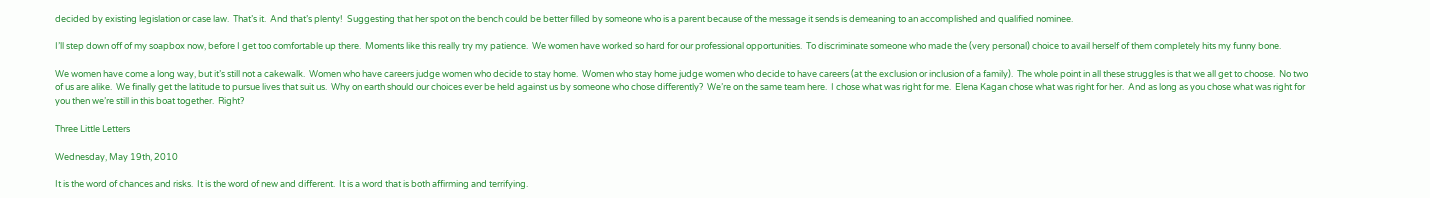decided by existing legislation or case law.  That’s it.  And that’s plenty!  Suggesting that her spot on the bench could be better filled by someone who is a parent because of the message it sends is demeaning to an accomplished and qualified nominee.

I’ll step down off of my soapbox now, before I get too comfortable up there.  Moments like this really try my patience.  We women have worked so hard for our professional opportunities.  To discriminate someone who made the (very personal) choice to avail herself of them completely hits my funny bone.

We women have come a long way, but it’s still not a cakewalk.  Women who have careers judge women who decide to stay home.  Women who stay home judge women who decide to have careers (at the exclusion or inclusion of a family).  The whole point in all these struggles is that we all get to choose.  No two of us are alike.  We finally get the latitude to pursue lives that suit us.  Why on earth should our choices ever be held against us by someone who chose differently?  We’re on the same team here.  I chose what was right for me.  Elena Kagan chose what was right for her.  And as long as you chose what was right for you then we’re still in this boat together.  Right?

Three Little Letters

Wednesday, May 19th, 2010

It is the word of chances and risks.  It is the word of new and different.  It is a word that is both affirming and terrifying.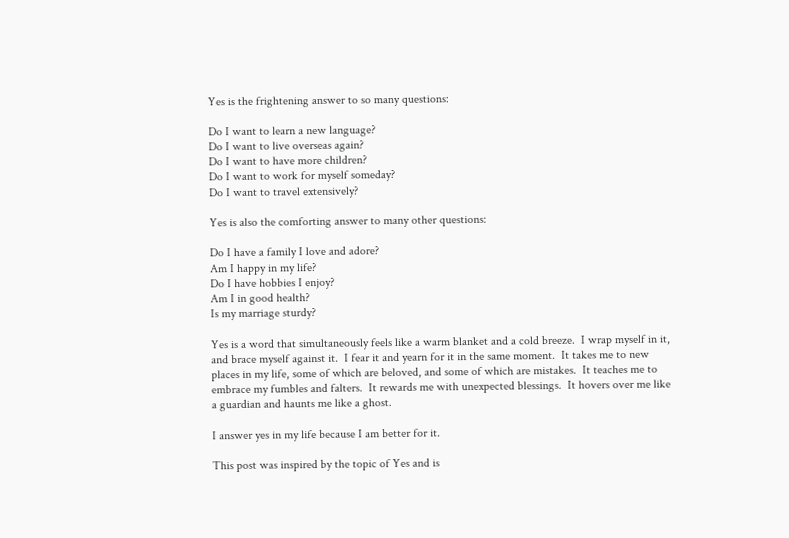Yes is the frightening answer to so many questions:

Do I want to learn a new language?
Do I want to live overseas again?
Do I want to have more children?
Do I want to work for myself someday?
Do I want to travel extensively?

Yes is also the comforting answer to many other questions:

Do I have a family I love and adore?
Am I happy in my life?
Do I have hobbies I enjoy?
Am I in good health?
Is my marriage sturdy?

Yes is a word that simultaneously feels like a warm blanket and a cold breeze.  I wrap myself in it, and brace myself against it.  I fear it and yearn for it in the same moment.  It takes me to new places in my life, some of which are beloved, and some of which are mistakes.  It teaches me to embrace my fumbles and falters.  It rewards me with unexpected blessings.  It hovers over me like a guardian and haunts me like a ghost.

I answer yes in my life because I am better for it.

This post was inspired by the topic of Yes and is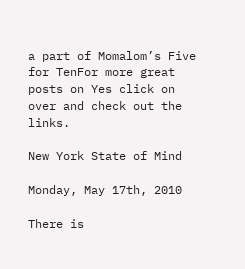a part of Momalom’s Five for TenFor more great posts on Yes click on over and check out the links.

New York State of Mind

Monday, May 17th, 2010

There is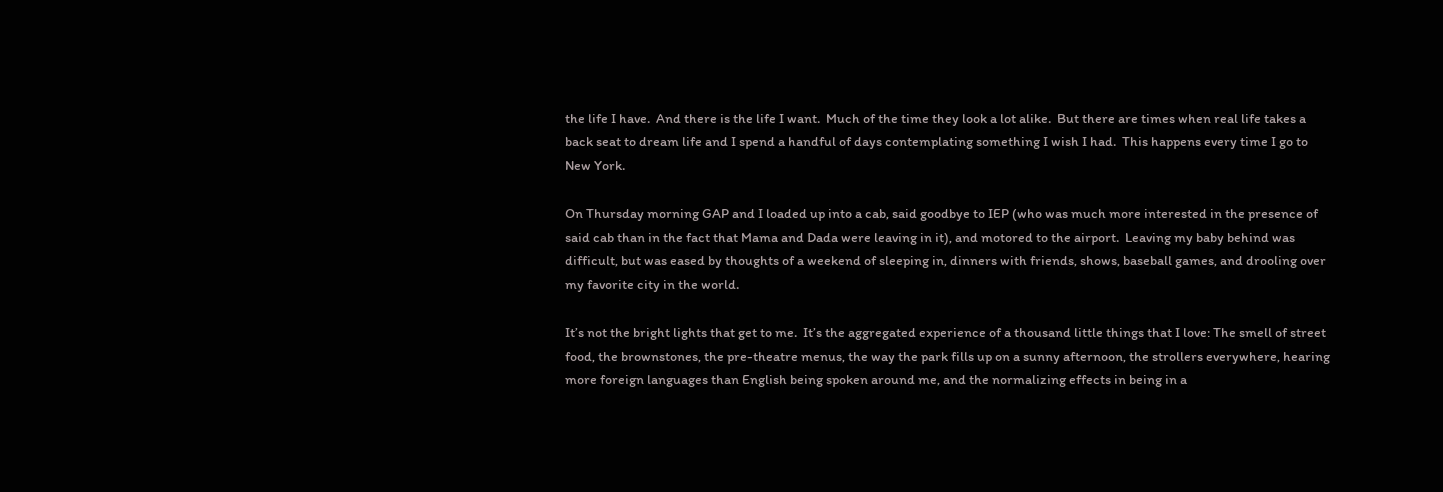the life I have.  And there is the life I want.  Much of the time they look a lot alike.  But there are times when real life takes a back seat to dream life and I spend a handful of days contemplating something I wish I had.  This happens every time I go to New York.

On Thursday morning GAP and I loaded up into a cab, said goodbye to IEP (who was much more interested in the presence of said cab than in the fact that Mama and Dada were leaving in it), and motored to the airport.  Leaving my baby behind was difficult, but was eased by thoughts of a weekend of sleeping in, dinners with friends, shows, baseball games, and drooling over my favorite city in the world.

It’s not the bright lights that get to me.  It’s the aggregated experience of a thousand little things that I love: The smell of street food, the brownstones, the pre-theatre menus, the way the park fills up on a sunny afternoon, the strollers everywhere, hearing more foreign languages than English being spoken around me, and the normalizing effects in being in a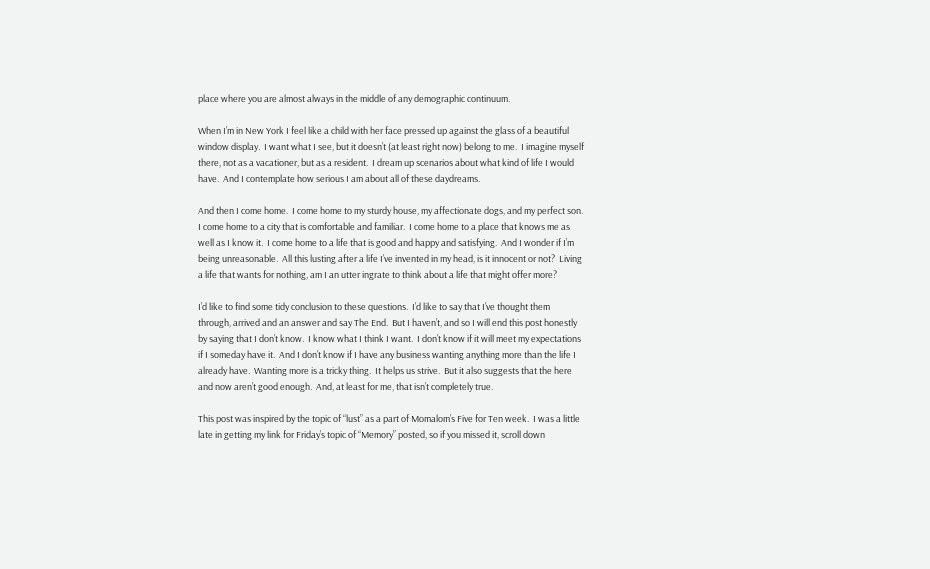place where you are almost always in the middle of any demographic continuum.

When I’m in New York I feel like a child with her face pressed up against the glass of a beautiful window display.  I want what I see, but it doesn’t (at least right now) belong to me.  I imagine myself there, not as a vacationer, but as a resident.  I dream up scenarios about what kind of life I would have.  And I contemplate how serious I am about all of these daydreams.

And then I come home.  I come home to my sturdy house, my affectionate dogs, and my perfect son.  I come home to a city that is comfortable and familiar.  I come home to a place that knows me as well as I know it.  I come home to a life that is good and happy and satisfying.  And I wonder if I’m being unreasonable.  All this lusting after a life I’ve invented in my head, is it innocent or not?  Living a life that wants for nothing, am I an utter ingrate to think about a life that might offer more?

I’d like to find some tidy conclusion to these questions.  I’d like to say that I’ve thought them through, arrived and an answer and say The End.  But I haven’t, and so I will end this post honestly by saying that I don’t know.  I know what I think I want.  I don’t know if it will meet my expectations if I someday have it.  And I don’t know if I have any business wanting anything more than the life I already have.  Wanting more is a tricky thing.  It helps us strive.  But it also suggests that the here and now aren’t good enough.  And, at least for me, that isn’t completely true.

This post was inspired by the topic of “lust” as a part of Momalom’s Five for Ten week.  I was a little late in getting my link for Friday’s topic of “Memory” posted, so if you missed it, scroll down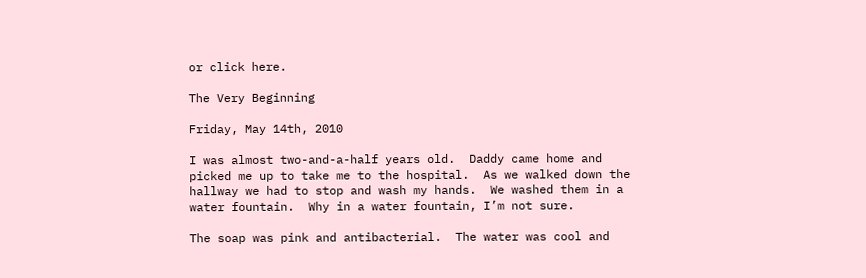or click here.

The Very Beginning

Friday, May 14th, 2010

I was almost two-and-a-half years old.  Daddy came home and picked me up to take me to the hospital.  As we walked down the hallway we had to stop and wash my hands.  We washed them in a water fountain.  Why in a water fountain, I’m not sure.

The soap was pink and antibacterial.  The water was cool and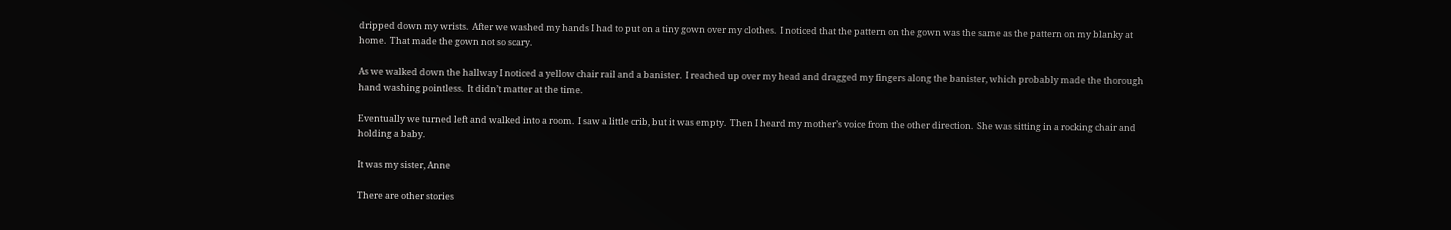dripped down my wrists.  After we washed my hands I had to put on a tiny gown over my clothes.  I noticed that the pattern on the gown was the same as the pattern on my blanky at home.  That made the gown not so scary.

As we walked down the hallway I noticed a yellow chair rail and a banister.  I reached up over my head and dragged my fingers along the banister, which probably made the thorough hand washing pointless.  It didn’t matter at the time.

Eventually we turned left and walked into a room.  I saw a little crib, but it was empty.  Then I heard my mother’s voice from the other direction.  She was sitting in a rocking chair and holding a baby.

It was my sister, Anne

There are other stories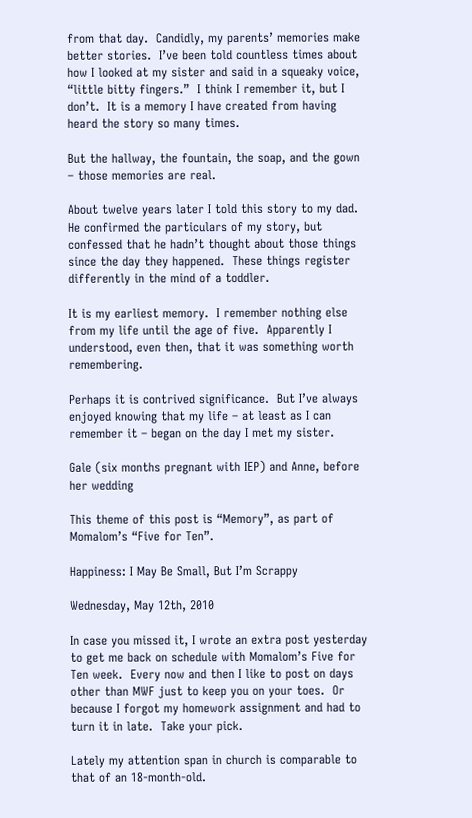from that day.  Candidly, my parents’ memories make better stories.  I’ve been told countless times about how I looked at my sister and said in a squeaky voice, “little bitty fingers.”  I think I remember it, but I don’t.  It is a memory I have created from having heard the story so many times.

But the hallway, the fountain, the soap, and the gown – those memories are real.

About twelve years later I told this story to my dad.  He confirmed the particulars of my story, but confessed that he hadn’t thought about those things since the day they happened.  These things register differently in the mind of a toddler.

It is my earliest memory.  I remember nothing else from my life until the age of five.  Apparently I understood, even then, that it was something worth remembering.

Perhaps it is contrived significance.  But I’ve always enjoyed knowing that my life – at least as I can remember it – began on the day I met my sister.

Gale (six months pregnant with IEP) and Anne, before her wedding

This theme of this post is “Memory”, as part of Momalom’s “Five for Ten”.

Happiness: I May Be Small, But I’m Scrappy

Wednesday, May 12th, 2010

In case you missed it, I wrote an extra post yesterday to get me back on schedule with Momalom’s Five for Ten week.  Every now and then I like to post on days other than MWF just to keep you on your toes.  Or because I forgot my homework assignment and had to turn it in late.  Take your pick.

Lately my attention span in church is comparable to that of an 18-month-old.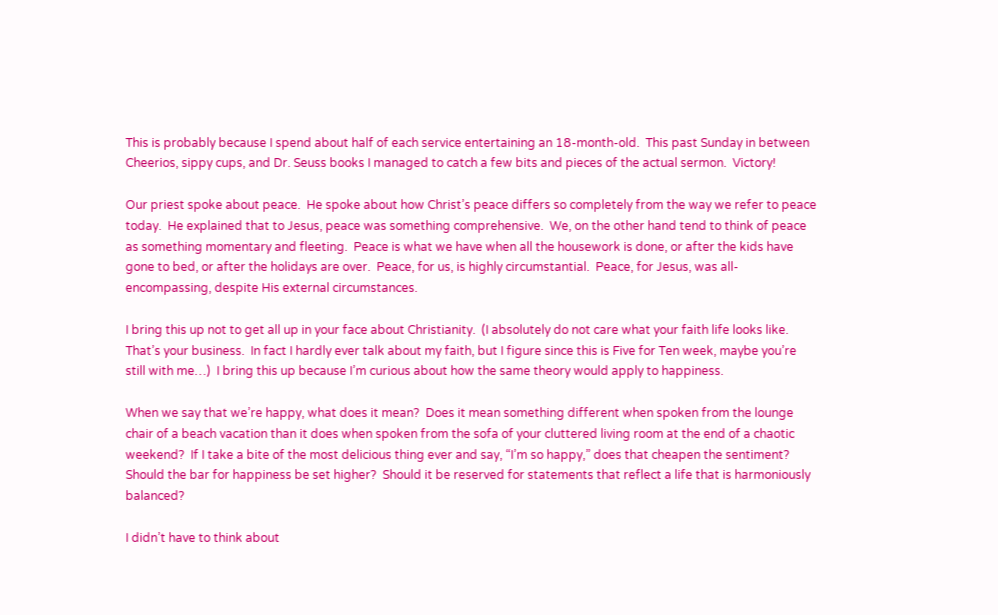This is probably because I spend about half of each service entertaining an 18-month-old.  This past Sunday in between Cheerios, sippy cups, and Dr. Seuss books I managed to catch a few bits and pieces of the actual sermon.  Victory!

Our priest spoke about peace.  He spoke about how Christ’s peace differs so completely from the way we refer to peace today.  He explained that to Jesus, peace was something comprehensive.  We, on the other hand tend to think of peace as something momentary and fleeting.  Peace is what we have when all the housework is done, or after the kids have gone to bed, or after the holidays are over.  Peace, for us, is highly circumstantial.  Peace, for Jesus, was all-encompassing, despite His external circumstances.

I bring this up not to get all up in your face about Christianity.  (I absolutely do not care what your faith life looks like.  That’s your business.  In fact I hardly ever talk about my faith, but I figure since this is Five for Ten week, maybe you’re still with me…)  I bring this up because I’m curious about how the same theory would apply to happiness.

When we say that we’re happy, what does it mean?  Does it mean something different when spoken from the lounge chair of a beach vacation than it does when spoken from the sofa of your cluttered living room at the end of a chaotic weekend?  If I take a bite of the most delicious thing ever and say, “I’m so happy,” does that cheapen the sentiment?  Should the bar for happiness be set higher?  Should it be reserved for statements that reflect a life that is harmoniously balanced?

I didn’t have to think about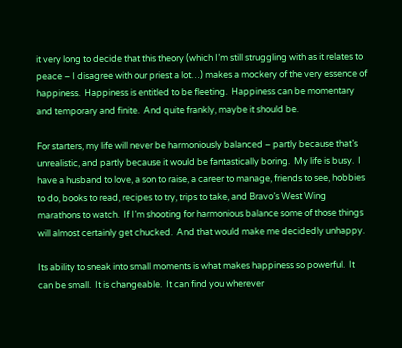it very long to decide that this theory (which I’m still struggling with as it relates to peace – I disagree with our priest a lot…) makes a mockery of the very essence of happiness.  Happiness is entitled to be fleeting.  Happiness can be momentary and temporary and finite.  And quite frankly, maybe it should be.

For starters, my life will never be harmoniously balanced – partly because that’s unrealistic, and partly because it would be fantastically boring.  My life is busy.  I have a husband to love, a son to raise, a career to manage, friends to see, hobbies to do, books to read, recipes to try, trips to take, and Bravo’s West Wing marathons to watch.  If I’m shooting for harmonious balance some of those things will almost certainly get chucked.  And that would make me decidedly unhappy.

Its ability to sneak into small moments is what makes happiness so powerful.  It can be small.  It is changeable.  It can find you wherever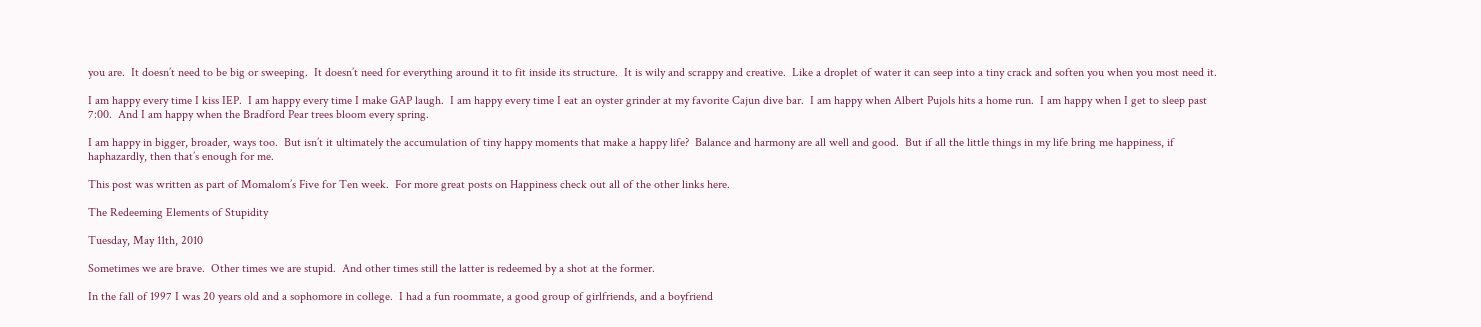you are.  It doesn’t need to be big or sweeping.  It doesn’t need for everything around it to fit inside its structure.  It is wily and scrappy and creative.  Like a droplet of water it can seep into a tiny crack and soften you when you most need it.

I am happy every time I kiss IEP.  I am happy every time I make GAP laugh.  I am happy every time I eat an oyster grinder at my favorite Cajun dive bar.  I am happy when Albert Pujols hits a home run.  I am happy when I get to sleep past 7:00.  And I am happy when the Bradford Pear trees bloom every spring.

I am happy in bigger, broader, ways too.  But isn’t it ultimately the accumulation of tiny happy moments that make a happy life?  Balance and harmony are all well and good.  But if all the little things in my life bring me happiness, if haphazardly, then that’s enough for me.

This post was written as part of Momalom’s Five for Ten week.  For more great posts on Happiness check out all of the other links here.

The Redeeming Elements of Stupidity

Tuesday, May 11th, 2010

Sometimes we are brave.  Other times we are stupid.  And other times still the latter is redeemed by a shot at the former.

In the fall of 1997 I was 20 years old and a sophomore in college.  I had a fun roommate, a good group of girlfriends, and a boyfriend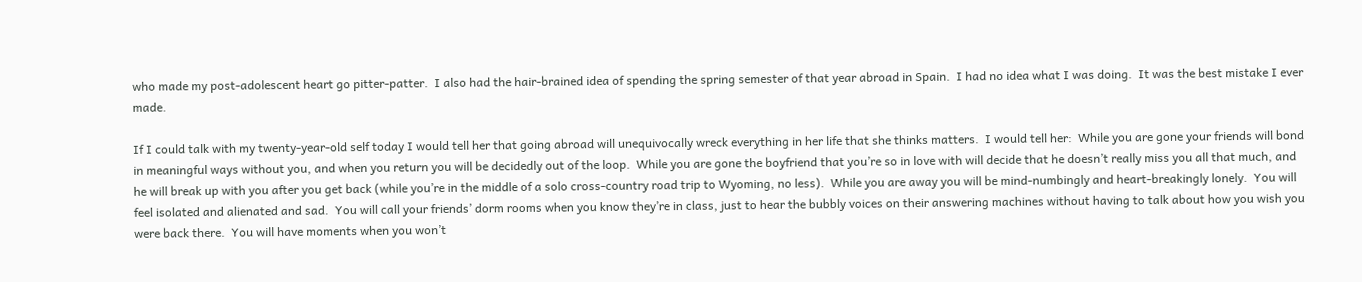who made my post-adolescent heart go pitter-patter.  I also had the hair-brained idea of spending the spring semester of that year abroad in Spain.  I had no idea what I was doing.  It was the best mistake I ever made.

If I could talk with my twenty-year-old self today I would tell her that going abroad will unequivocally wreck everything in her life that she thinks matters.  I would tell her:  While you are gone your friends will bond in meaningful ways without you, and when you return you will be decidedly out of the loop.  While you are gone the boyfriend that you’re so in love with will decide that he doesn’t really miss you all that much, and he will break up with you after you get back (while you’re in the middle of a solo cross-country road trip to Wyoming, no less).  While you are away you will be mind-numbingly and heart-breakingly lonely.  You will feel isolated and alienated and sad.  You will call your friends’ dorm rooms when you know they’re in class, just to hear the bubbly voices on their answering machines without having to talk about how you wish you were back there.  You will have moments when you won’t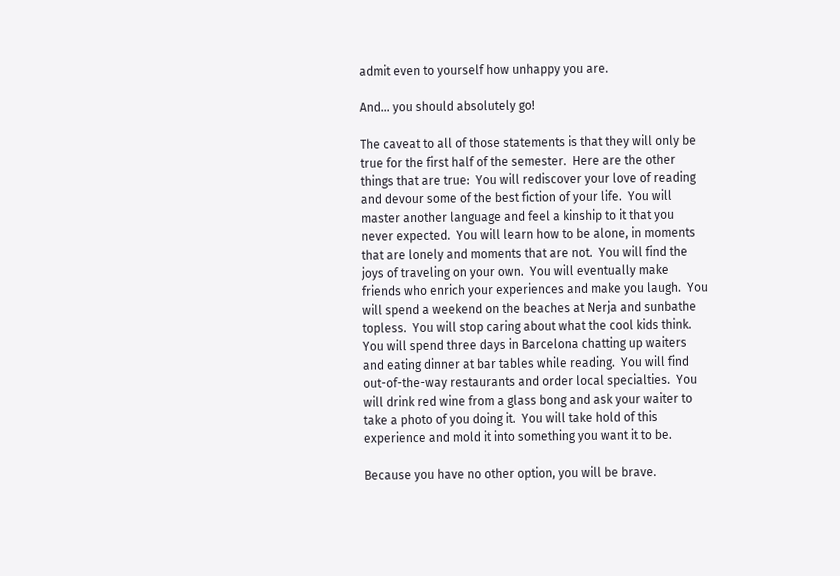admit even to yourself how unhappy you are.

And… you should absolutely go!

The caveat to all of those statements is that they will only be true for the first half of the semester.  Here are the other things that are true:  You will rediscover your love of reading and devour some of the best fiction of your life.  You will master another language and feel a kinship to it that you never expected.  You will learn how to be alone, in moments that are lonely and moments that are not.  You will find the joys of traveling on your own.  You will eventually make friends who enrich your experiences and make you laugh.  You will spend a weekend on the beaches at Nerja and sunbathe topless.  You will stop caring about what the cool kids think.  You will spend three days in Barcelona chatting up waiters and eating dinner at bar tables while reading.  You will find out-of-the-way restaurants and order local specialties.  You will drink red wine from a glass bong and ask your waiter to take a photo of you doing it.  You will take hold of this experience and mold it into something you want it to be.

Because you have no other option, you will be brave.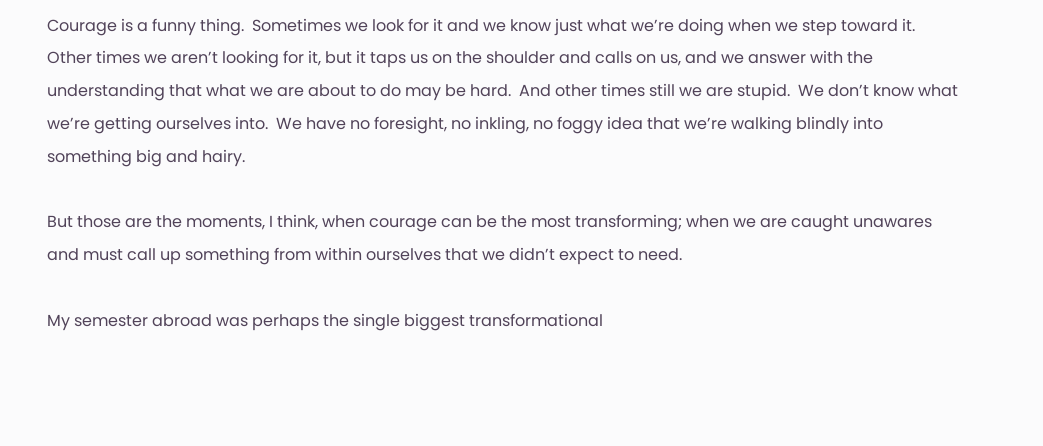Courage is a funny thing.  Sometimes we look for it and we know just what we’re doing when we step toward it.  Other times we aren’t looking for it, but it taps us on the shoulder and calls on us, and we answer with the understanding that what we are about to do may be hard.  And other times still we are stupid.  We don’t know what we’re getting ourselves into.  We have no foresight, no inkling, no foggy idea that we’re walking blindly into something big and hairy.

But those are the moments, I think, when courage can be the most transforming; when we are caught unawares and must call up something from within ourselves that we didn’t expect to need.

My semester abroad was perhaps the single biggest transformational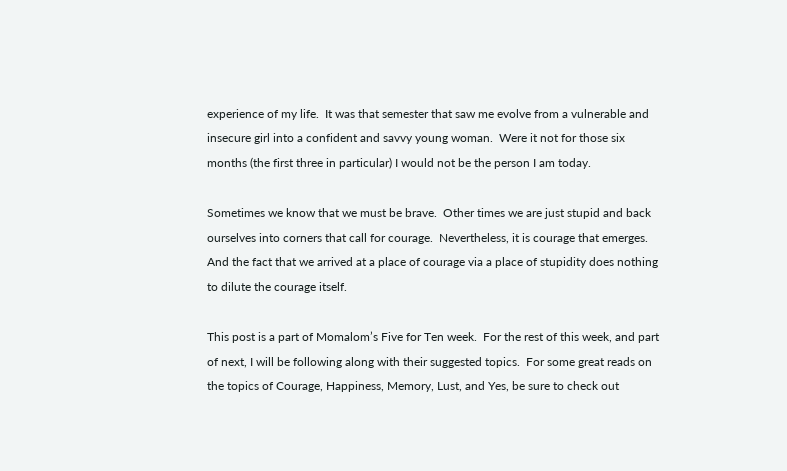experience of my life.  It was that semester that saw me evolve from a vulnerable and insecure girl into a confident and savvy young woman.  Were it not for those six months (the first three in particular) I would not be the person I am today.

Sometimes we know that we must be brave.  Other times we are just stupid and back ourselves into corners that call for courage.  Nevertheless, it is courage that emerges.  And the fact that we arrived at a place of courage via a place of stupidity does nothing to dilute the courage itself.

This post is a part of Momalom’s Five for Ten week.  For the rest of this week, and part of next, I will be following along with their suggested topics.  For some great reads on the topics of Courage, Happiness, Memory, Lust, and Yes, be sure to check out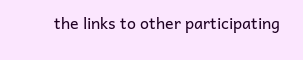the links to other participating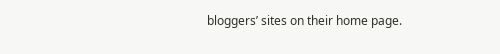bloggers’ sites on their home page.